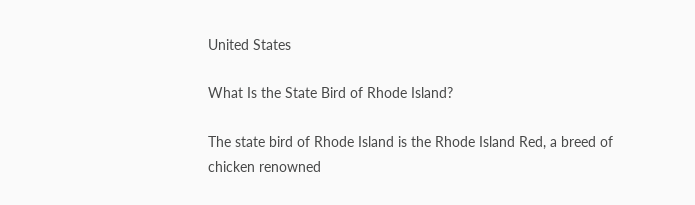United States

What Is the State Bird of Rhode Island?

The state bird of Rhode Island is the Rhode Island Red, a breed of chicken renowned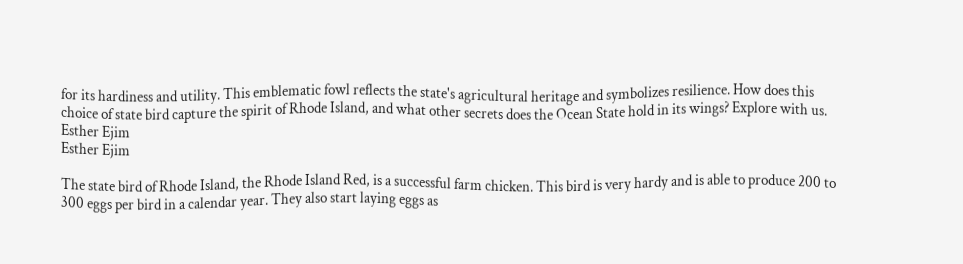for its hardiness and utility. This emblematic fowl reflects the state's agricultural heritage and symbolizes resilience. How does this choice of state bird capture the spirit of Rhode Island, and what other secrets does the Ocean State hold in its wings? Explore with us.
Esther Ejim
Esther Ejim

The state bird of Rhode Island, the Rhode Island Red, is a successful farm chicken. This bird is very hardy and is able to produce 200 to 300 eggs per bird in a calendar year. They also start laying eggs as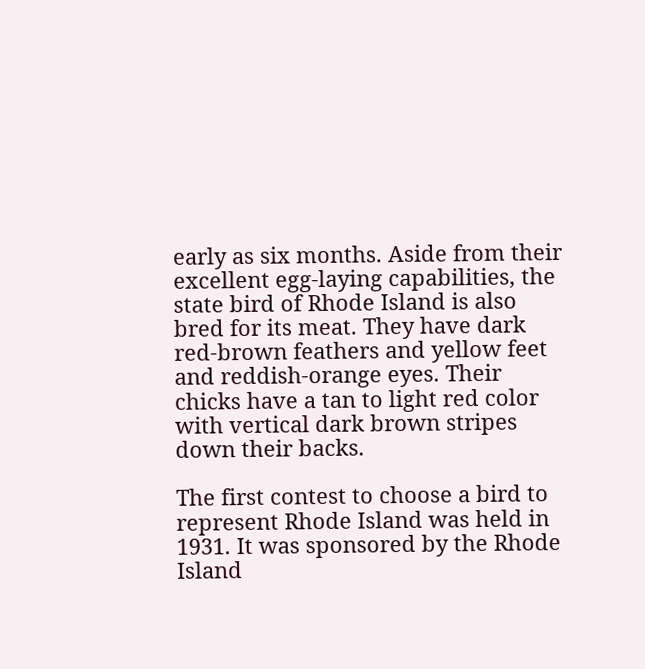early as six months. Aside from their excellent egg-laying capabilities, the state bird of Rhode Island is also bred for its meat. They have dark red-brown feathers and yellow feet and reddish-orange eyes. Their chicks have a tan to light red color with vertical dark brown stripes down their backs.

The first contest to choose a bird to represent Rhode Island was held in 1931. It was sponsored by the Rhode Island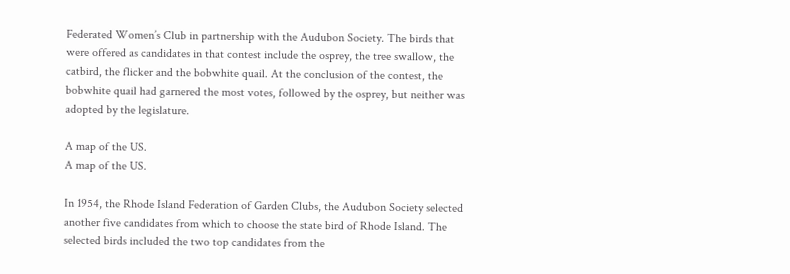Federated Women’s Club in partnership with the Audubon Society. The birds that were offered as candidates in that contest include the osprey, the tree swallow, the catbird, the flicker and the bobwhite quail. At the conclusion of the contest, the bobwhite quail had garnered the most votes, followed by the osprey, but neither was adopted by the legislature.

A map of the US.
A map of the US.

In 1954, the Rhode Island Federation of Garden Clubs, the Audubon Society selected another five candidates from which to choose the state bird of Rhode Island. The selected birds included the two top candidates from the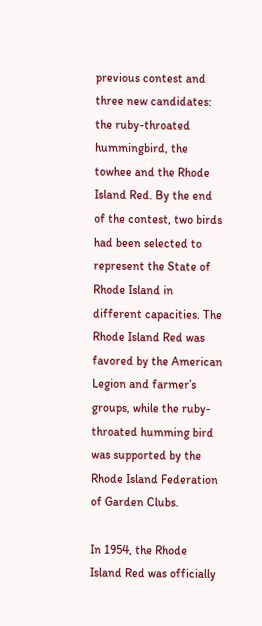previous contest and three new candidates: the ruby-throated hummingbird, the towhee and the Rhode Island Red. By the end of the contest, two birds had been selected to represent the State of Rhode Island in different capacities. The Rhode Island Red was favored by the American Legion and farmer’s groups, while the ruby-throated humming bird was supported by the Rhode Island Federation of Garden Clubs.

In 1954, the Rhode Island Red was officially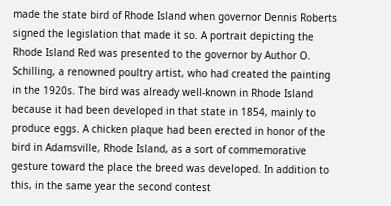made the state bird of Rhode Island when governor Dennis Roberts signed the legislation that made it so. A portrait depicting the Rhode Island Red was presented to the governor by Author O. Schilling, a renowned poultry artist, who had created the painting in the 1920s. The bird was already well-known in Rhode Island because it had been developed in that state in 1854, mainly to produce eggs. A chicken plaque had been erected in honor of the bird in Adamsville, Rhode Island, as a sort of commemorative gesture toward the place the breed was developed. In addition to this, in the same year the second contest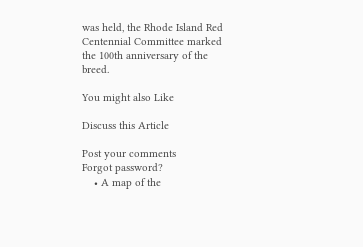was held, the Rhode Island Red Centennial Committee marked the 100th anniversary of the breed.

You might also Like

Discuss this Article

Post your comments
Forgot password?
    • A map of the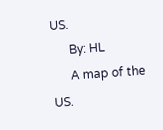US.
      By: HL
      A map of the US.